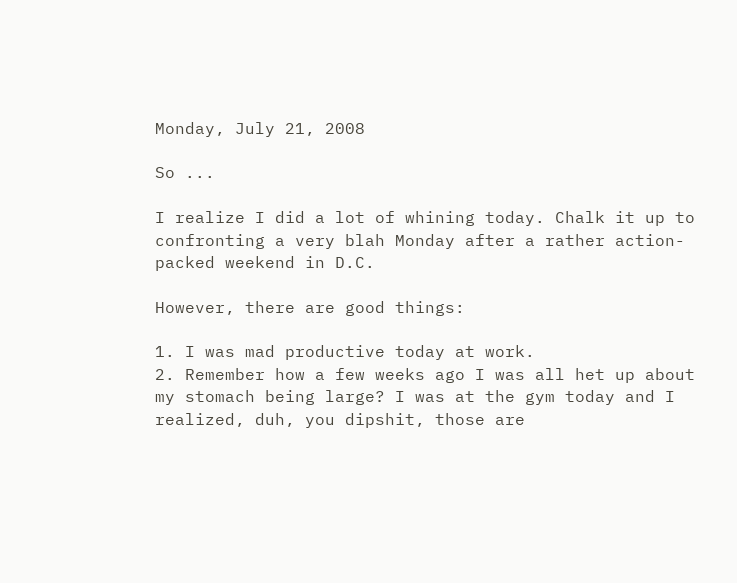Monday, July 21, 2008

So ...

I realize I did a lot of whining today. Chalk it up to confronting a very blah Monday after a rather action-packed weekend in D.C.

However, there are good things:

1. I was mad productive today at work.
2. Remember how a few weeks ago I was all het up about my stomach being large? I was at the gym today and I realized, duh, you dipshit, those are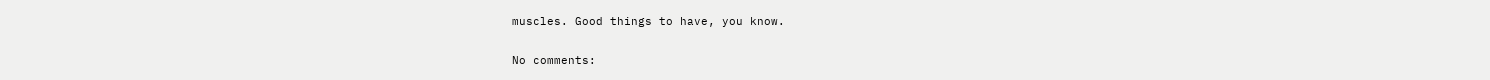muscles. Good things to have, you know.

No comments: